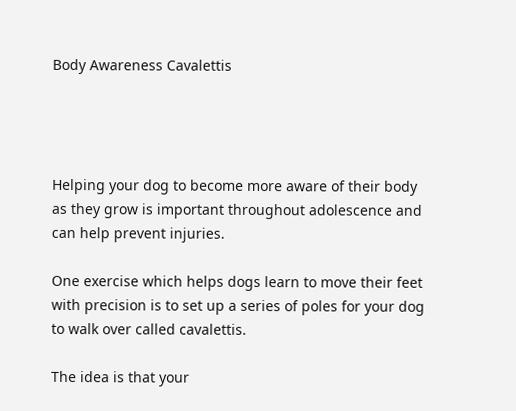Body Awareness Cavalettis




Helping your dog to become more aware of their body as they grow is important throughout adolescence and can help prevent injuries.

One exercise which helps dogs learn to move their feet with precision is to set up a series of poles for your dog to walk over called cavalettis.

The idea is that your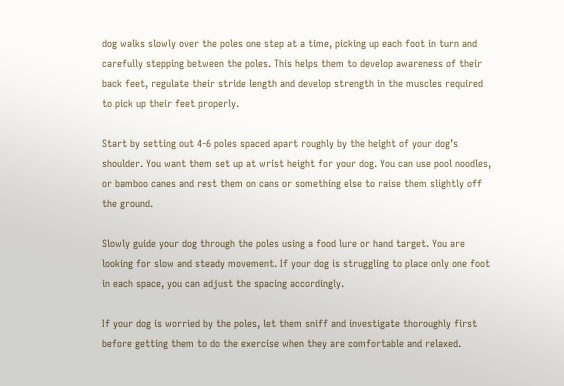dog walks slowly over the poles one step at a time, picking up each foot in turn and carefully stepping between the poles. This helps them to develop awareness of their back feet, regulate their stride length and develop strength in the muscles required to pick up their feet properly.

Start by setting out 4-6 poles spaced apart roughly by the height of your dog’s shoulder. You want them set up at wrist height for your dog. You can use pool noodles, or bamboo canes and rest them on cans or something else to raise them slightly off the ground.

Slowly guide your dog through the poles using a food lure or hand target. You are looking for slow and steady movement. If your dog is struggling to place only one foot in each space, you can adjust the spacing accordingly.

If your dog is worried by the poles, let them sniff and investigate thoroughly first before getting them to do the exercise when they are comfortable and relaxed.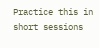Practice this in short sessions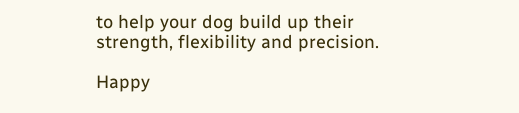to help your dog build up their strength, flexibility and precision.

Happy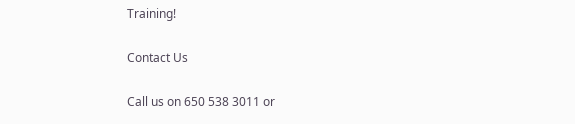Training!

Contact Us

Call us on 650 538 3011 or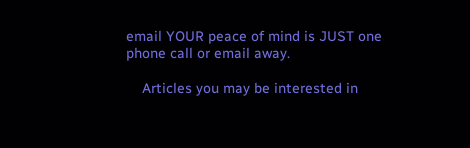email YOUR peace of mind is JUST one phone call or email away.

    Articles you may be interested in